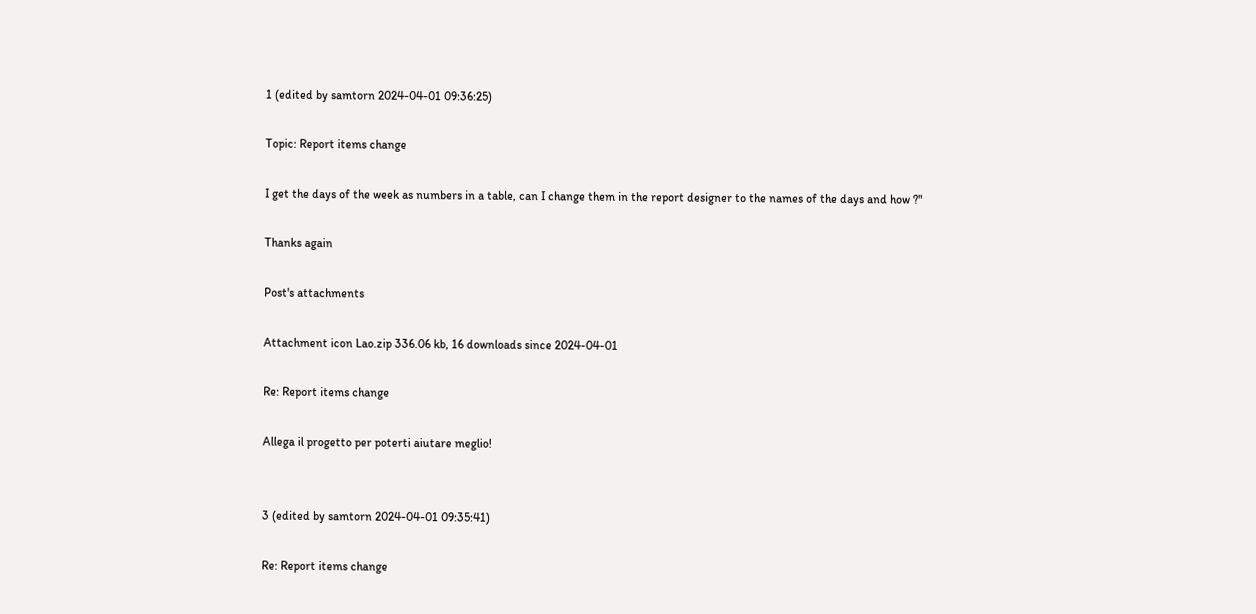1 (edited by samtorn 2024-04-01 09:36:25)

Topic: Report items change

I get the days of the week as numbers in a table, can I change them in the report designer to the names of the days and how ?"

Thanks again

Post's attachments

Attachment icon Lao.zip 336.06 kb, 16 downloads since 2024-04-01

Re: Report items change

Allega il progetto per poterti aiutare meglio!


3 (edited by samtorn 2024-04-01 09:35:41)

Re: Report items change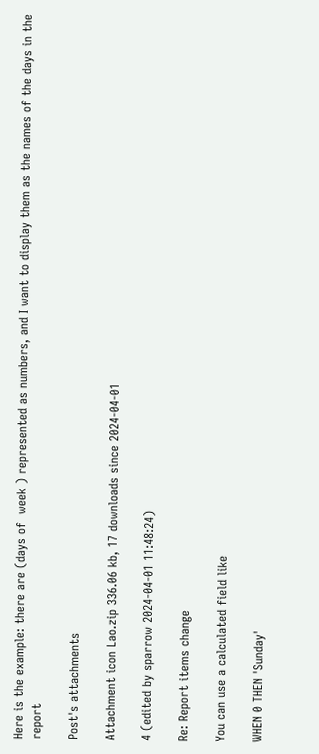Here is the example: there are (days of  week ) represented as numbers, and I want to display them as the names of the days in the report

Post's attachments

Attachment icon Lao.zip 336.06 kb, 17 downloads since 2024-04-01

4 (edited by sparrow 2024-04-01 11:48:24)

Re: Report items change

You can use a calculated field like

WHEN 0 THEN 'Sunday'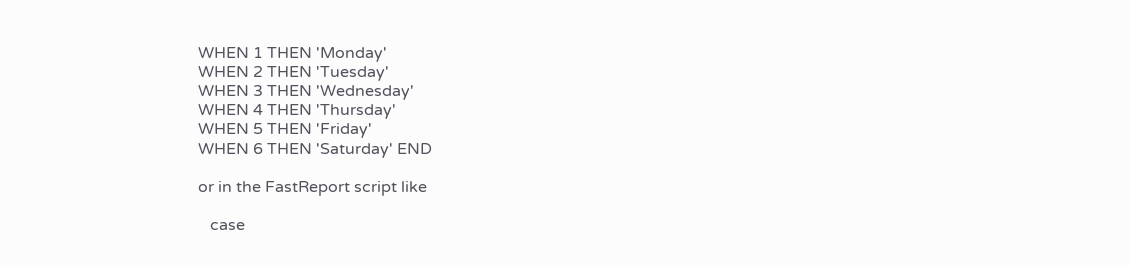WHEN 1 THEN 'Monday'
WHEN 2 THEN 'Tuesday'
WHEN 3 THEN 'Wednesday'
WHEN 4 THEN 'Thursday'
WHEN 5 THEN 'Friday'
WHEN 6 THEN 'Saturday' END

or in the FastReport script like

   case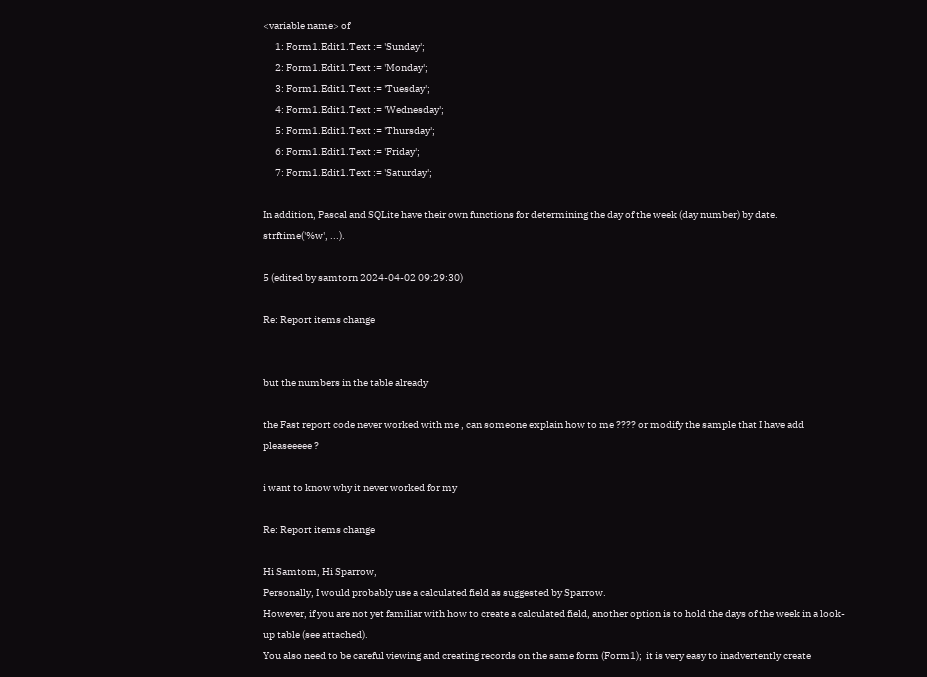<variable name> of
      1: Form1.Edit1.Text := 'Sunday';
      2: Form1.Edit1.Text := 'Monday';
      3: Form1.Edit1.Text := 'Tuesday';
      4: Form1.Edit1.Text := 'Wednesday';
      5: Form1.Edit1.Text := 'Thursday';
      6: Form1.Edit1.Text := 'Friday';
      7: Form1.Edit1.Text := 'Saturday';

In addition, Pascal and SQLite have their own functions for determining the day of the week (day number) by date.
strftime('%w', ...).

5 (edited by samtorn 2024-04-02 09:29:30)

Re: Report items change


but the numbers in the table already

the Fast report code never worked with me , can someone explain how to me ???? or modify the sample that I have add  pleaseeeee ?

i want to know why it never worked for my

Re: Report items change

Hi Samtom, Hi Sparrow,
Personally, I would probably use a calculated field as suggested by Sparrow.
However, if you are not yet familiar with how to create a calculated field, another option is to hold the days of the week in a look-up table (see attached).
You also need to be careful viewing and creating records on the same form (Form1);  it is very easy to inadvertently create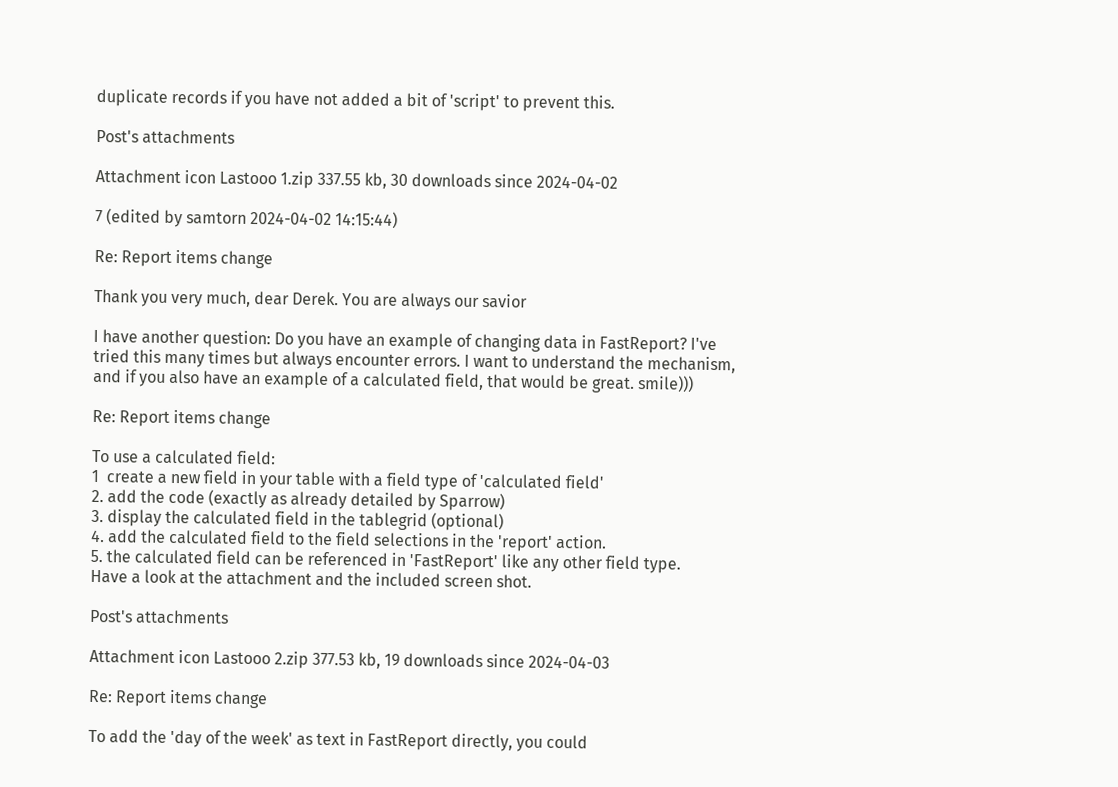duplicate records if you have not added a bit of 'script' to prevent this.

Post's attachments

Attachment icon Lastooo 1.zip 337.55 kb, 30 downloads since 2024-04-02

7 (edited by samtorn 2024-04-02 14:15:44)

Re: Report items change

Thank you very much, dear Derek. You are always our savior

I have another question: Do you have an example of changing data in FastReport? I've tried this many times but always encounter errors. I want to understand the mechanism, and if you also have an example of a calculated field, that would be great. smile)))

Re: Report items change

To use a calculated field:
1  create a new field in your table with a field type of 'calculated field'
2. add the code (exactly as already detailed by Sparrow)
3. display the calculated field in the tablegrid (optional)
4. add the calculated field to the field selections in the 'report' action.
5. the calculated field can be referenced in 'FastReport' like any other field type.
Have a look at the attachment and the included screen shot.

Post's attachments

Attachment icon Lastooo 2.zip 377.53 kb, 19 downloads since 2024-04-03

Re: Report items change

To add the 'day of the week' as text in FastReport directly, you could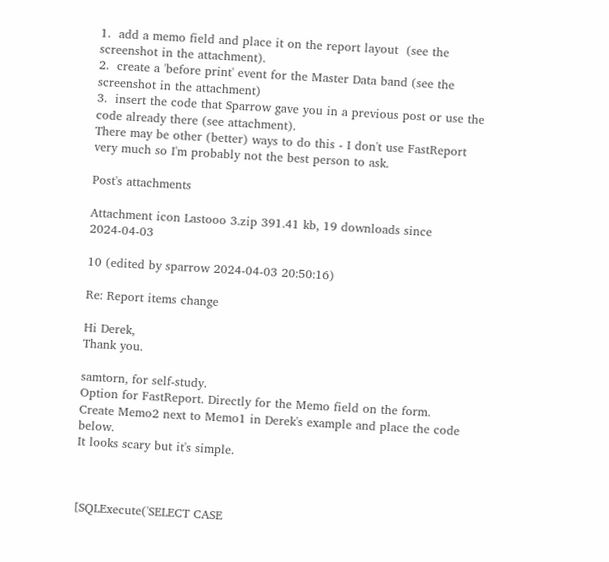1.  add a memo field and place it on the report layout  (see the screenshot in the attachment).
2.  create a 'before print' event for the Master Data band (see the screenshot in the attachment)
3.  insert the code that Sparrow gave you in a previous post or use the code already there (see attachment).
There may be other (better) ways to do this - I don't use FastReport very much so I'm probably not the best person to ask.

Post's attachments

Attachment icon Lastooo 3.zip 391.41 kb, 19 downloads since 2024-04-03

10 (edited by sparrow 2024-04-03 20:50:16)

Re: Report items change

Hi Derek,
Thank you.

samtorn, for self-study.
Option for FastReport. Directly for the Memo field on the form.
Create Memo2 next to Memo1 in Derek's example and place the code below.
It looks scary but it's simple.



[SQLExecute('SELECT CASE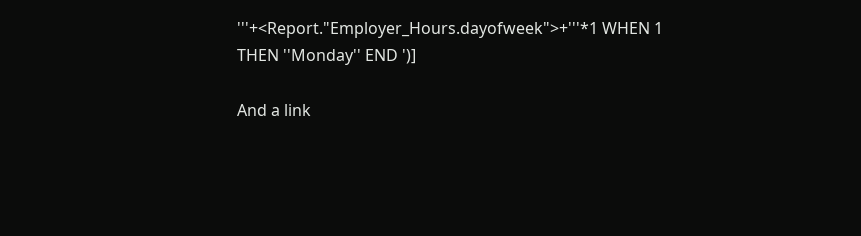'''+<Report."Employer_Hours.dayofweek">+'''*1 WHEN 1 THEN ''Monday'' END ')]

And a link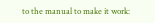to the manual to make it work: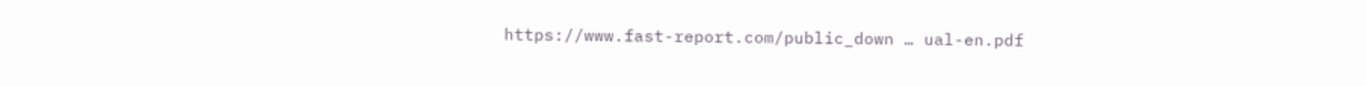https://www.fast-report.com/public_down … ual-en.pdf